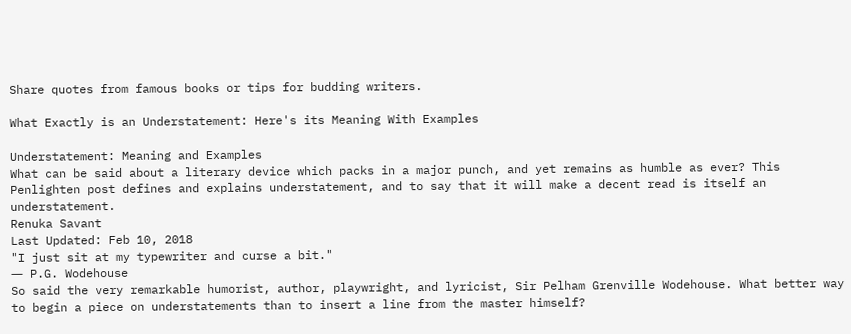Share quotes from famous books or tips for budding writers.

What Exactly is an Understatement: Here's its Meaning With Examples

Understatement: Meaning and Examples
What can be said about a literary device which packs in a major punch, and yet remains as humble as ever? This Penlighten post defines and explains understatement, and to say that it will make a decent read is itself an understatement.
Renuka Savant
Last Updated: Feb 10, 2018
"I just sit at my typewriter and curse a bit."
― P.G. Wodehouse
So said the very remarkable humorist, author, playwright, and lyricist, Sir Pelham Grenville Wodehouse. What better way to begin a piece on understatements than to insert a line from the master himself?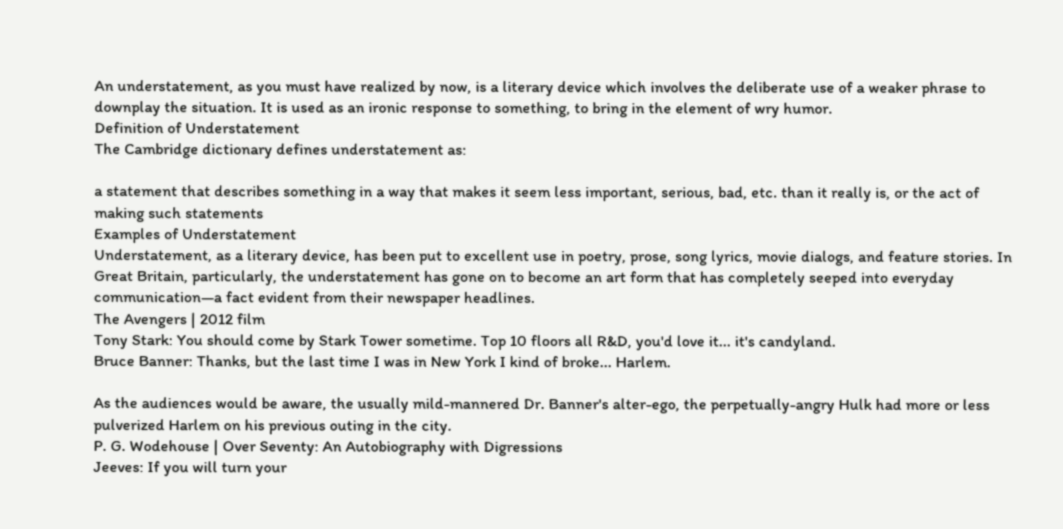An understatement, as you must have realized by now, is a literary device which involves the deliberate use of a weaker phrase to downplay the situation. It is used as an ironic response to something, to bring in the element of wry humor.
Definition of Understatement
The Cambridge dictionary defines understatement as:

a statement that describes something in a way that makes it seem less important, serious, bad, etc. than it really is, or the act of making such statements
Examples of Understatement
Understatement, as a literary device, has been put to excellent use in poetry, prose, song lyrics, movie dialogs, and feature stories. In Great Britain, particularly, the understatement has gone on to become an art form that has completely seeped into everyday communication―a fact evident from their newspaper headlines.
The Avengers | 2012 film
Tony Stark: You should come by Stark Tower sometime. Top 10 floors all R&D, you'd love it... it's candyland.
Bruce Banner: Thanks, but the last time I was in New York I kind of broke... Harlem.

As the audiences would be aware, the usually mild-mannered Dr. Banner's alter-ego, the perpetually-angry Hulk had more or less pulverized Harlem on his previous outing in the city.
P. G. Wodehouse | Over Seventy: An Autobiography with Digressions
Jeeves: If you will turn your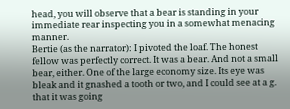head, you will observe that a bear is standing in your immediate rear inspecting you in a somewhat menacing manner.
Bertie (as the narrator): I pivoted the loaf. The honest fellow was perfectly correct. It was a bear. And not a small bear, either. One of the large economy size. Its eye was bleak and it gnashed a tooth or two, and I could see at a g. that it was going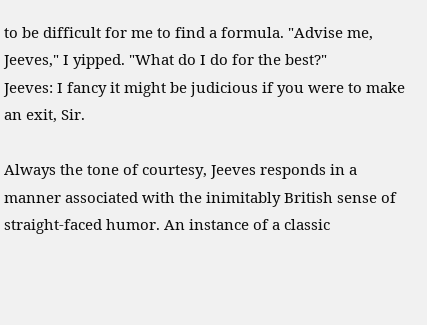to be difficult for me to find a formula. "Advise me, Jeeves," I yipped. "What do I do for the best?"
Jeeves: I fancy it might be judicious if you were to make an exit, Sir.

Always the tone of courtesy, Jeeves responds in a manner associated with the inimitably British sense of straight-faced humor. An instance of a classic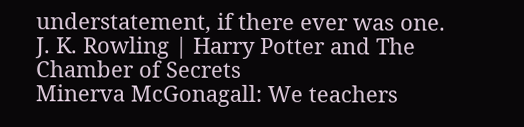understatement, if there ever was one.
J. K. Rowling | Harry Potter and The Chamber of Secrets
Minerva McGonagall: We teachers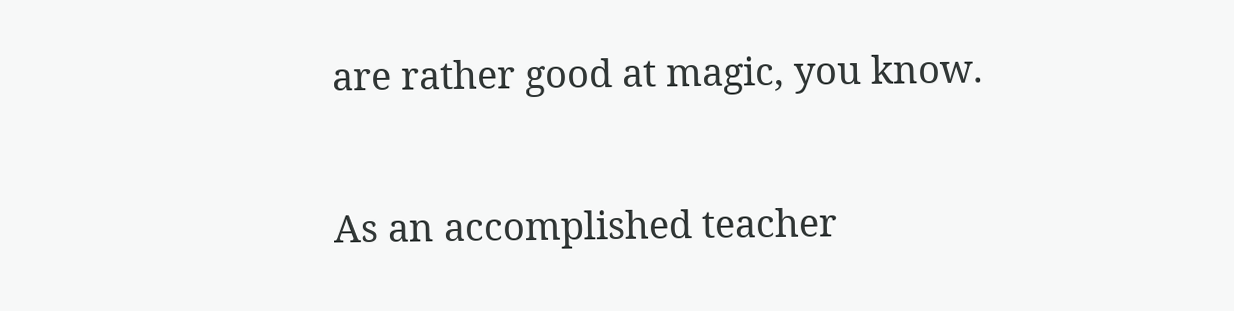are rather good at magic, you know.

As an accomplished teacher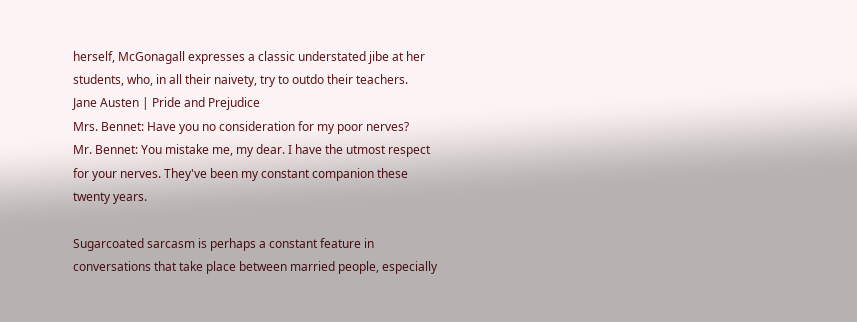herself, McGonagall expresses a classic understated jibe at her students, who, in all their naivety, try to outdo their teachers.
Jane Austen | Pride and Prejudice
Mrs. Bennet: Have you no consideration for my poor nerves?
Mr. Bennet: You mistake me, my dear. I have the utmost respect for your nerves. They've been my constant companion these twenty years.

Sugarcoated sarcasm is perhaps a constant feature in conversations that take place between married people, especially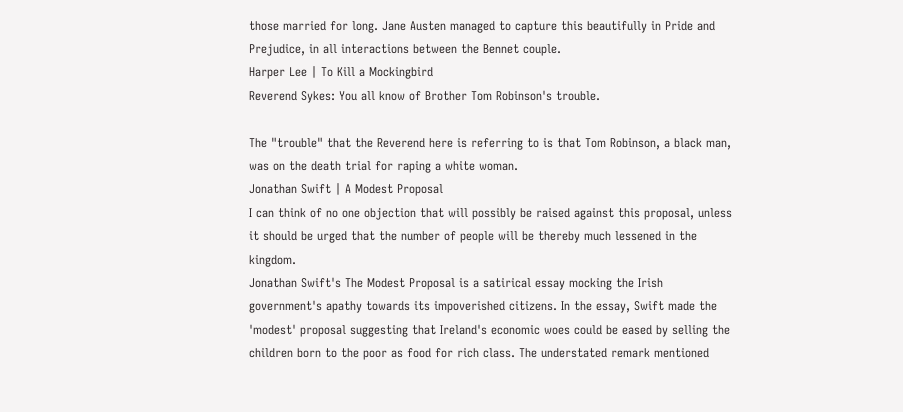those married for long. Jane Austen managed to capture this beautifully in Pride and Prejudice, in all interactions between the Bennet couple.
Harper Lee | To Kill a Mockingbird
Reverend Sykes: You all know of Brother Tom Robinson's trouble.

The "trouble" that the Reverend here is referring to is that Tom Robinson, a black man, was on the death trial for raping a white woman.
Jonathan Swift | A Modest Proposal
I can think of no one objection that will possibly be raised against this proposal, unless it should be urged that the number of people will be thereby much lessened in the kingdom.
Jonathan Swift's The Modest Proposal is a satirical essay mocking the Irish government's apathy towards its impoverished citizens. In the essay, Swift made the 'modest' proposal suggesting that Ireland's economic woes could be eased by selling the children born to the poor as food for rich class. The understated remark mentioned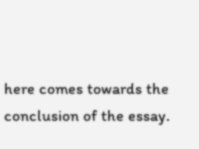here comes towards the conclusion of the essay.